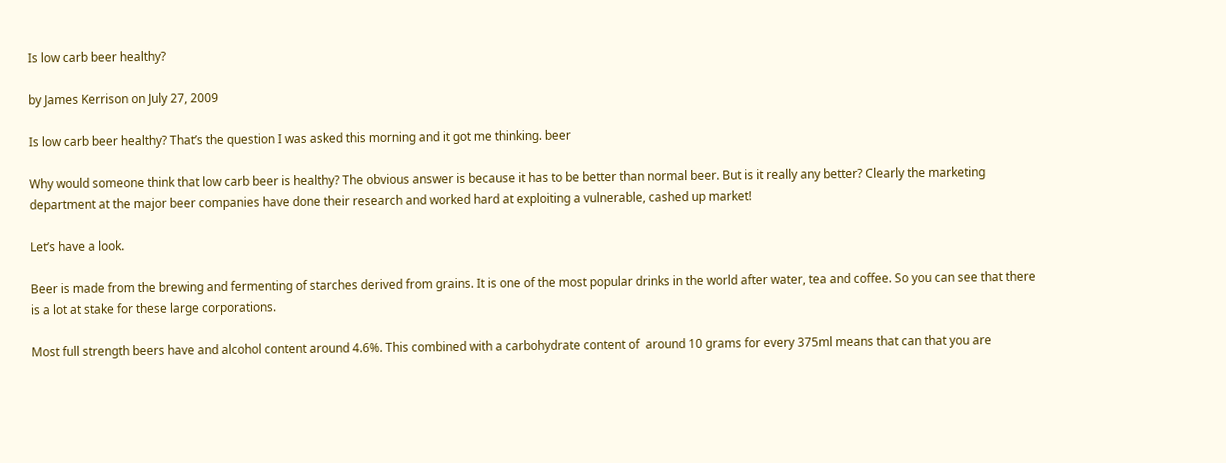Is low carb beer healthy?

by James Kerrison on July 27, 2009

Is low carb beer healthy? That’s the question I was asked this morning and it got me thinking. beer

Why would someone think that low carb beer is healthy? The obvious answer is because it has to be better than normal beer. But is it really any better? Clearly the marketing department at the major beer companies have done their research and worked hard at exploiting a vulnerable, cashed up market!

Let’s have a look.

Beer is made from the brewing and fermenting of starches derived from grains. It is one of the most popular drinks in the world after water, tea and coffee. So you can see that there is a lot at stake for these large corporations.

Most full strength beers have and alcohol content around 4.6%. This combined with a carbohydrate content of  around 10 grams for every 375ml means that can that you are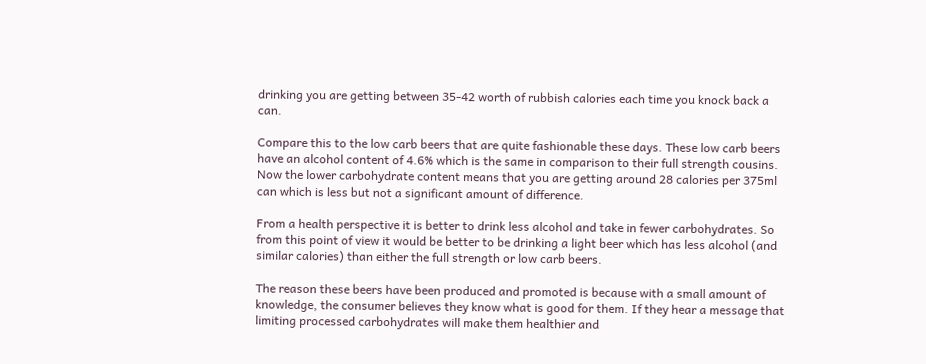drinking you are getting between 35-42 worth of rubbish calories each time you knock back a can.

Compare this to the low carb beers that are quite fashionable these days. These low carb beers have an alcohol content of 4.6% which is the same in comparison to their full strength cousins. Now the lower carbohydrate content means that you are getting around 28 calories per 375ml can which is less but not a significant amount of difference.

From a health perspective it is better to drink less alcohol and take in fewer carbohydrates. So from this point of view it would be better to be drinking a light beer which has less alcohol (and similar calories) than either the full strength or low carb beers.

The reason these beers have been produced and promoted is because with a small amount of knowledge, the consumer believes they know what is good for them. If they hear a message that limiting processed carbohydrates will make them healthier and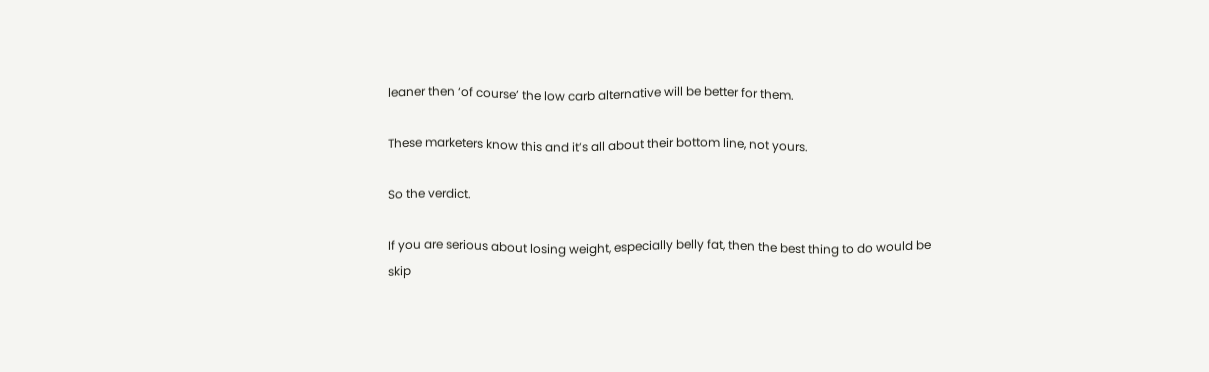leaner then ‘of course’ the low carb alternative will be better for them.

These marketers know this and it’s all about their bottom line, not yours.

So the verdict.

If you are serious about losing weight, especially belly fat, then the best thing to do would be skip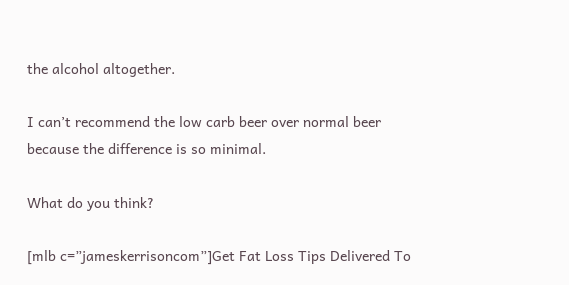the alcohol altogether.

I can’t recommend the low carb beer over normal beer because the difference is so minimal.

What do you think?

[mlb c=”jameskerrisoncom”]Get Fat Loss Tips Delivered To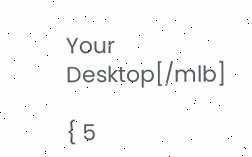Your Desktop[/mlb]

{ 5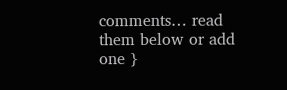comments… read them below or add one }